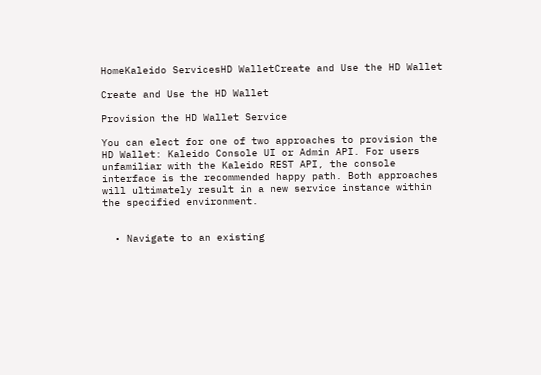HomeKaleido ServicesHD WalletCreate and Use the HD Wallet

Create and Use the HD Wallet

Provision the HD Wallet Service

You can elect for one of two approaches to provision the HD Wallet: Kaleido Console UI or Admin API. For users unfamiliar with the Kaleido REST API, the console interface is the recommended happy path. Both approaches will ultimately result in a new service instance within the specified environment.


  • Navigate to an existing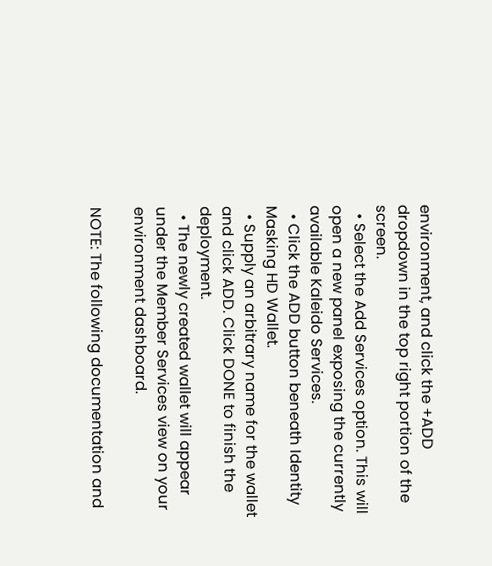environment, and click the +ADD dropdown in the top right portion of the screen.
  • Select the Add Services option. This will open a new panel exposing the currently available Kaleido Services.
  • Click the ADD button beneath Identity Masking HD Wallet.
  • Supply an arbitrary name for the wallet and click ADD. Click DONE to finish the deployment.
  • The newly created wallet will appear under the Member Services view on your environment dashboard.

NOTE: The following documentation and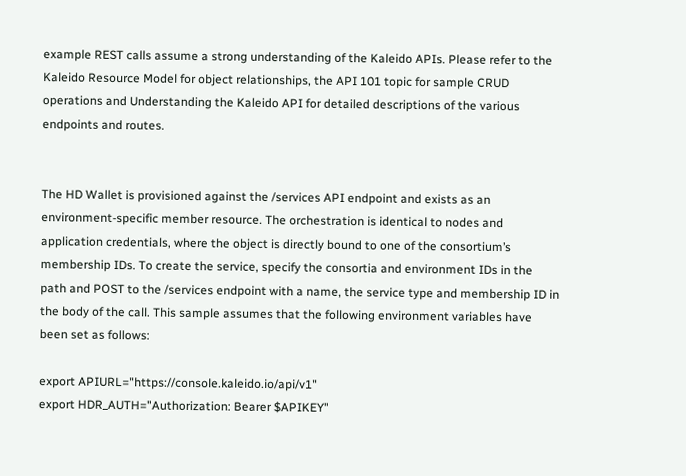example REST calls assume a strong understanding of the Kaleido APIs. Please refer to the Kaleido Resource Model for object relationships, the API 101 topic for sample CRUD operations and Understanding the Kaleido API for detailed descriptions of the various endpoints and routes.


The HD Wallet is provisioned against the /services API endpoint and exists as an environment-specific member resource. The orchestration is identical to nodes and application credentials, where the object is directly bound to one of the consortium’s membership IDs. To create the service, specify the consortia and environment IDs in the path and POST to the /services endpoint with a name, the service type and membership ID in the body of the call. This sample assumes that the following environment variables have been set as follows:

export APIURL="https://console.kaleido.io/api/v1"
export HDR_AUTH="Authorization: Bearer $APIKEY"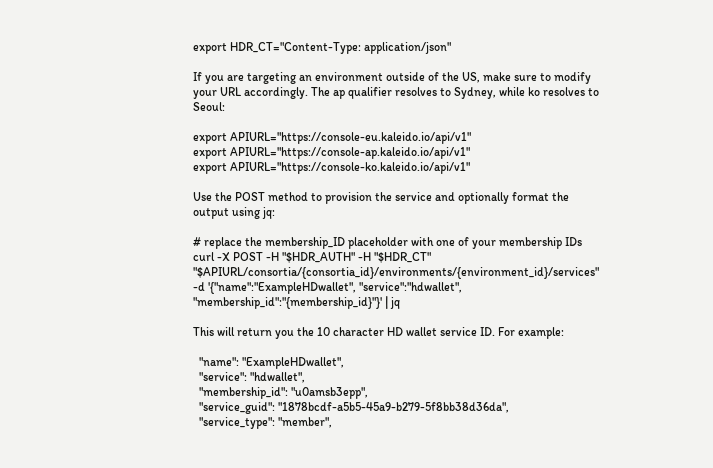export HDR_CT="Content-Type: application/json"

If you are targeting an environment outside of the US, make sure to modify your URL accordingly. The ap qualifier resolves to Sydney, while ko resolves to Seoul:

export APIURL="https://console-eu.kaleido.io/api/v1"
export APIURL="https://console-ap.kaleido.io/api/v1"
export APIURL="https://console-ko.kaleido.io/api/v1"

Use the POST method to provision the service and optionally format the output using jq:

# replace the membership_ID placeholder with one of your membership IDs
curl -X POST -H "$HDR_AUTH" -H "$HDR_CT" "$APIURL/consortia/{consortia_id}/environments/{environment_id}/services" -d '{"name":"ExampleHDwallet", "service":"hdwallet", "membership_id":"{membership_id}"}' | jq

This will return you the 10 character HD wallet service ID. For example:

  "name": "ExampleHDwallet",
  "service": "hdwallet",
  "membership_id": "u0amsb3epp",
  "service_guid": "1878bcdf-a5b5-45a9-b279-5f8bb38d36da",
  "service_type": "member",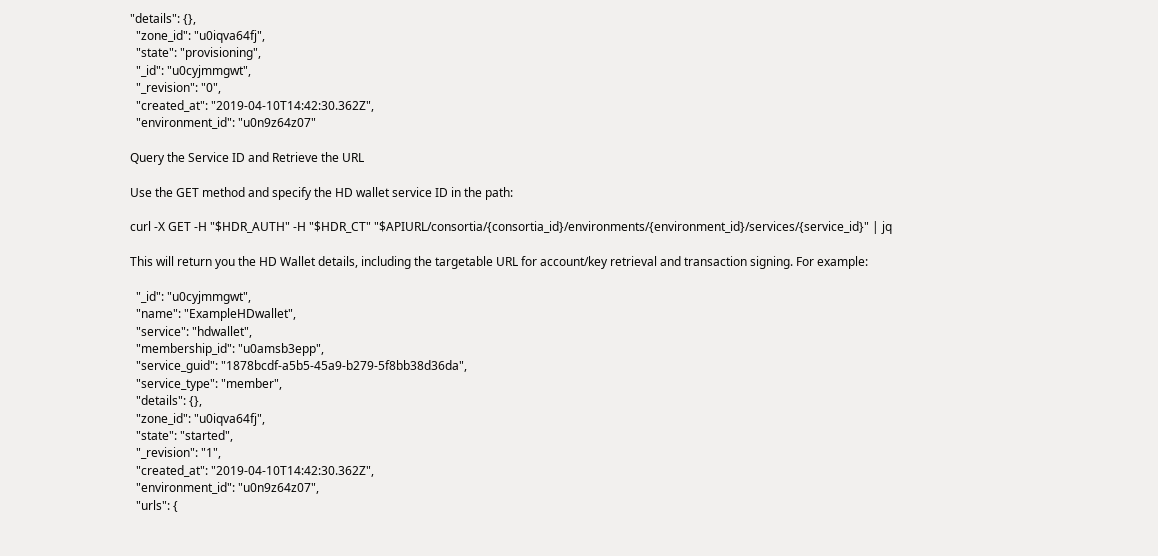"details": {},
  "zone_id": "u0iqva64fj",
  "state": "provisioning",
  "_id": "u0cyjmmgwt",
  "_revision": "0",
  "created_at": "2019-04-10T14:42:30.362Z",
  "environment_id": "u0n9z64z07"

Query the Service ID and Retrieve the URL

Use the GET method and specify the HD wallet service ID in the path:

curl -X GET -H "$HDR_AUTH" -H "$HDR_CT" "$APIURL/consortia/{consortia_id}/environments/{environment_id}/services/{service_id}" | jq

This will return you the HD Wallet details, including the targetable URL for account/key retrieval and transaction signing. For example:

  "_id": "u0cyjmmgwt",
  "name": "ExampleHDwallet",
  "service": "hdwallet",
  "membership_id": "u0amsb3epp",
  "service_guid": "1878bcdf-a5b5-45a9-b279-5f8bb38d36da",
  "service_type": "member",
  "details": {},
  "zone_id": "u0iqva64fj",
  "state": "started",
  "_revision": "1",
  "created_at": "2019-04-10T14:42:30.362Z",
  "environment_id": "u0n9z64z07",
  "urls": {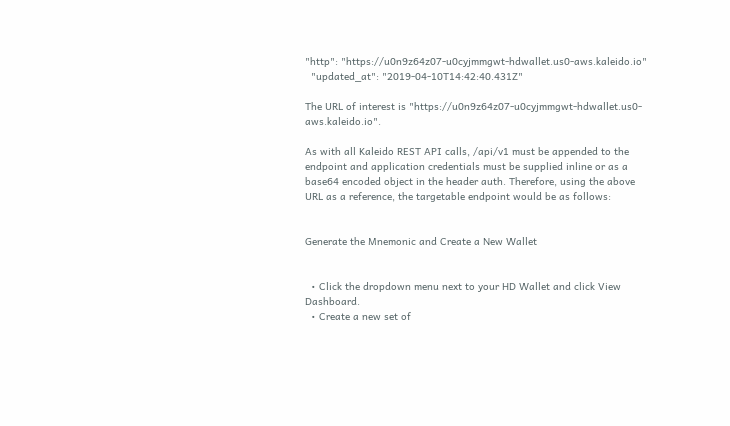"http": "https://u0n9z64z07-u0cyjmmgwt-hdwallet.us0-aws.kaleido.io"
  "updated_at": "2019-04-10T14:42:40.431Z"

The URL of interest is "https://u0n9z64z07-u0cyjmmgwt-hdwallet.us0-aws.kaleido.io".

As with all Kaleido REST API calls, /api/v1 must be appended to the endpoint and application credentials must be supplied inline or as a base64 encoded object in the header auth. Therefore, using the above URL as a reference, the targetable endpoint would be as follows:


Generate the Mnemonic and Create a New Wallet


  • Click the dropdown menu next to your HD Wallet and click View Dashboard.
  • Create a new set of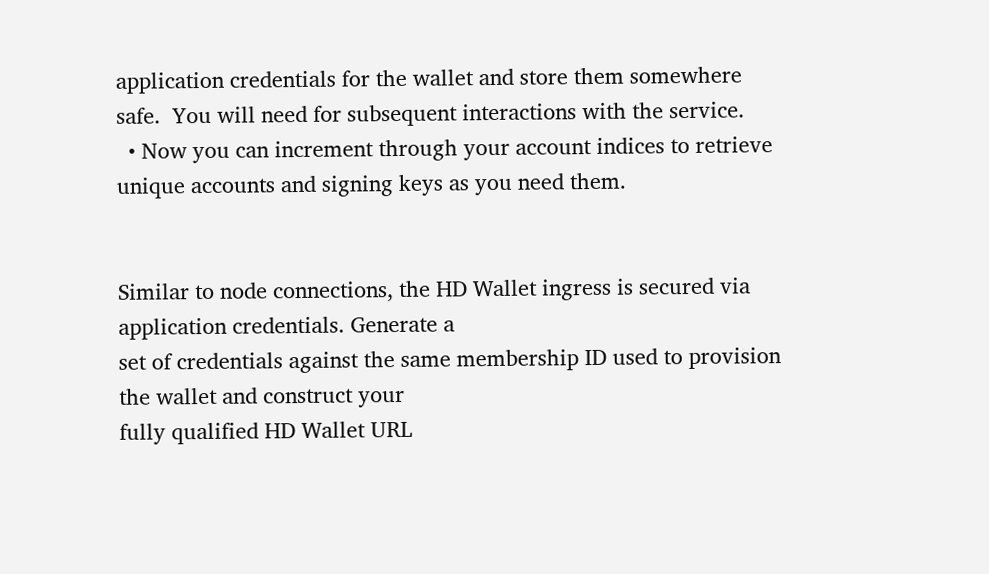application credentials for the wallet and store them somewhere safe.  You will need for subsequent interactions with the service.
  • Now you can increment through your account indices to retrieve unique accounts and signing keys as you need them.


Similar to node connections, the HD Wallet ingress is secured via application credentials. Generate a
set of credentials against the same membership ID used to provision the wallet and construct your
fully qualified HD Wallet URL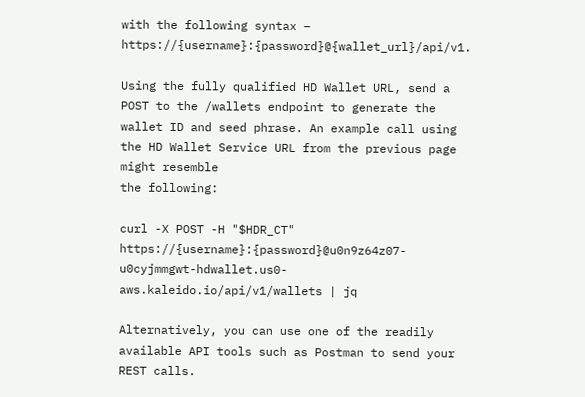with the following syntax – https://{username}:{password}@{wallet_url}/api/v1.

Using the fully qualified HD Wallet URL, send a POST to the /wallets endpoint to generate the wallet ID and seed phrase. An example call using the HD Wallet Service URL from the previous page might resemble
the following:

curl -X POST -H "$HDR_CT" https://{username}:{password}@u0n9z64z07-u0cyjmmgwt-hdwallet.us0-aws.kaleido.io/api/v1/wallets | jq

Alternatively, you can use one of the readily available API tools such as Postman to send your REST calls.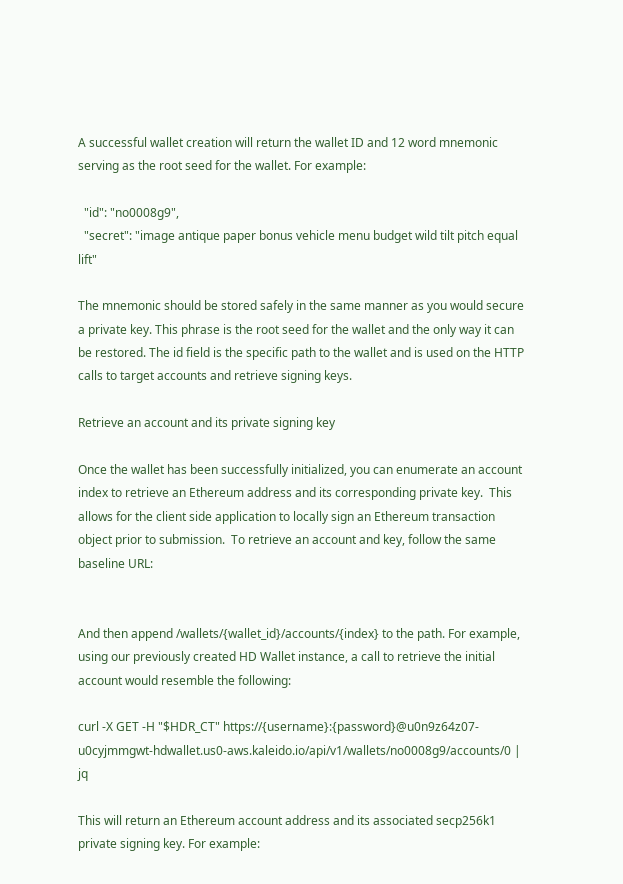A successful wallet creation will return the wallet ID and 12 word mnemonic serving as the root seed for the wallet. For example:

  "id": "no0008g9",
  "secret": "image antique paper bonus vehicle menu budget wild tilt pitch equal lift"

The mnemonic should be stored safely in the same manner as you would secure a private key. This phrase is the root seed for the wallet and the only way it can be restored. The id field is the specific path to the wallet and is used on the HTTP calls to target accounts and retrieve signing keys.

Retrieve an account and its private signing key

Once the wallet has been successfully initialized, you can enumerate an account index to retrieve an Ethereum address and its corresponding private key.  This allows for the client side application to locally sign an Ethereum transaction object prior to submission.  To retrieve an account and key, follow the same baseline URL:


And then append /wallets/{wallet_id}/accounts/{index} to the path. For example, using our previously created HD Wallet instance, a call to retrieve the initial account would resemble the following:

curl -X GET -H "$HDR_CT" https://{username}:{password}@u0n9z64z07-u0cyjmmgwt-hdwallet.us0-aws.kaleido.io/api/v1/wallets/no0008g9/accounts/0 | jq

This will return an Ethereum account address and its associated secp256k1 private signing key. For example: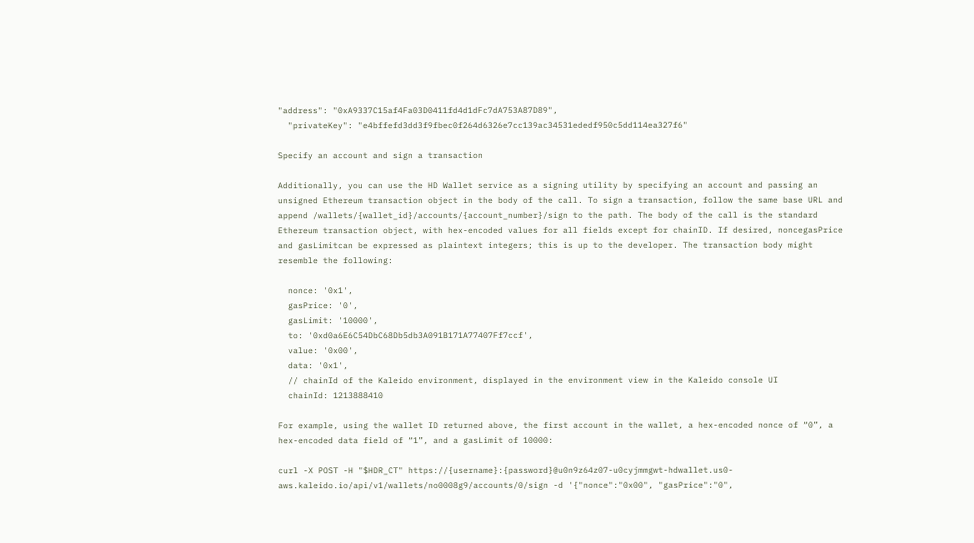"address": "0xA9337C15af4Fa03D0411fd4d1dFc7dA753A87D89",
  "privateKey": "e4bffefd3dd3f9fbec0f264d6326e7cc139ac34531ededf950c5dd114ea327f6"

Specify an account and sign a transaction

Additionally, you can use the HD Wallet service as a signing utility by specifying an account and passing an unsigned Ethereum transaction object in the body of the call. To sign a transaction, follow the same base URL and append /wallets/{wallet_id}/accounts/{account_number}/sign to the path. The body of the call is the standard Ethereum transaction object, with hex-encoded values for all fields except for chainID. If desired, noncegasPrice and gasLimitcan be expressed as plaintext integers; this is up to the developer. The transaction body might resemble the following:

  nonce: '0x1',
  gasPrice: '0',
  gasLimit: '10000',
  to: '0xd0a6E6C54DbC68Db5db3A091B171A77407Ff7ccf',
  value: '0x00',
  data: '0x1',
  // chainId of the Kaleido environment, displayed in the environment view in the Kaleido console UI
  chainId: 1213888410

For example, using the wallet ID returned above, the first account in the wallet, a hex-encoded nonce of “0”, a hex-encoded data field of “1”, and a gasLimit of 10000:

curl -X POST -H "$HDR_CT" https://{username}:{password}@u0n9z64z07-u0cyjmmgwt-hdwallet.us0-aws.kaleido.io/api/v1/wallets/no0008g9/accounts/0/sign -d '{"nonce":"0x00", "gasPrice":"0",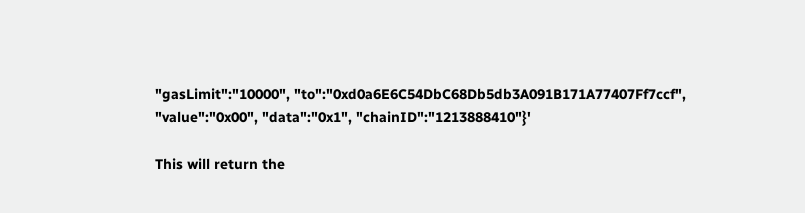"gasLimit":"10000", "to":"0xd0a6E6C54DbC68Db5db3A091B171A77407Ff7ccf", "value":"0x00", "data":"0x1", "chainID":"1213888410"}'

This will return the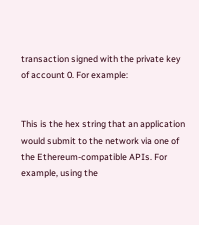transaction signed with the private key of account 0. For example:


This is the hex string that an application would submit to the network via one of the Ethereum-compatible APIs. For example, using the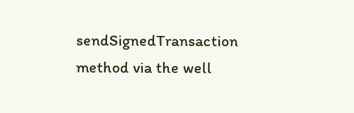sendSignedTransaction method via the well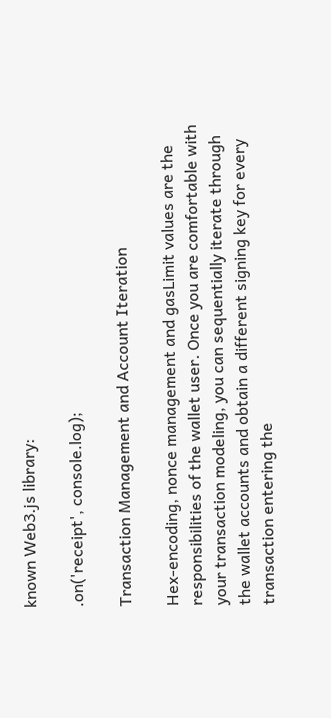known Web3.js library:

.on('receipt', console.log);

Transaction Management and Account Iteration

Hex-encoding, nonce management and gasLimit values are the responsibilities of the wallet user. Once you are comfortable with your transaction modeling, you can sequentially iterate through the wallet accounts and obtain a different signing key for every transaction entering the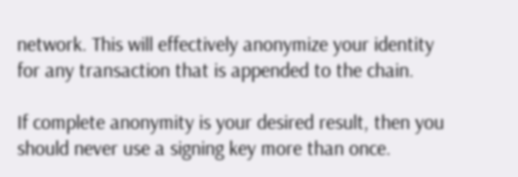network. This will effectively anonymize your identity for any transaction that is appended to the chain.

If complete anonymity is your desired result, then you should never use a signing key more than once.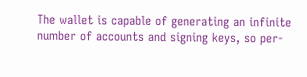The wallet is capable of generating an infinite number of accounts and signing keys, so per-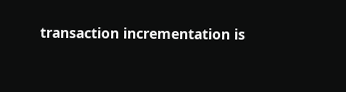transaction incrementation is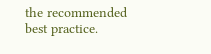the recommended best practice.